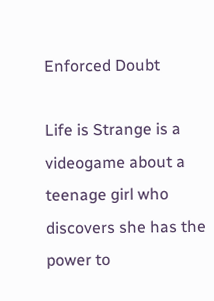Enforced Doubt

Life is Strange is a videogame about a teenage girl who discovers she has the power to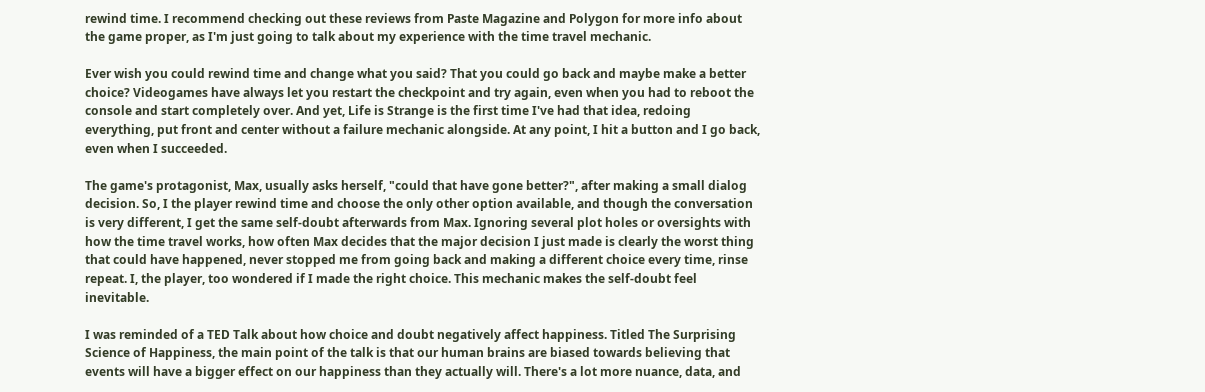rewind time. I recommend checking out these reviews from Paste Magazine and Polygon for more info about the game proper, as I'm just going to talk about my experience with the time travel mechanic.

Ever wish you could rewind time and change what you said? That you could go back and maybe make a better choice? Videogames have always let you restart the checkpoint and try again, even when you had to reboot the console and start completely over. And yet, Life is Strange is the first time I've had that idea, redoing everything, put front and center without a failure mechanic alongside. At any point, I hit a button and I go back, even when I succeeded.

The game's protagonist, Max, usually asks herself, "could that have gone better?", after making a small dialog decision. So, I the player rewind time and choose the only other option available, and though the conversation is very different, I get the same self-doubt afterwards from Max. Ignoring several plot holes or oversights with how the time travel works, how often Max decides that the major decision I just made is clearly the worst thing that could have happened, never stopped me from going back and making a different choice every time, rinse repeat. I, the player, too wondered if I made the right choice. This mechanic makes the self-doubt feel inevitable.

I was reminded of a TED Talk about how choice and doubt negatively affect happiness. Titled The Surprising Science of Happiness, the main point of the talk is that our human brains are biased towards believing that events will have a bigger effect on our happiness than they actually will. There's a lot more nuance, data, and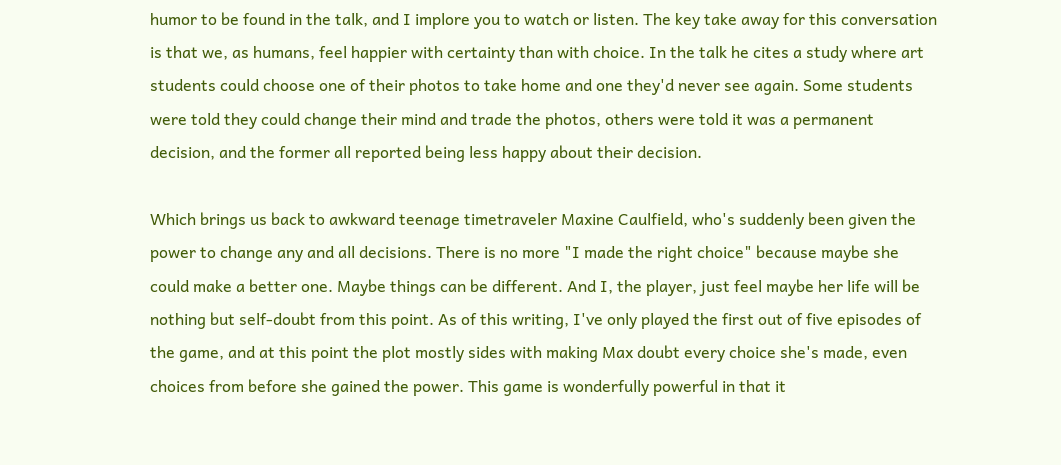humor to be found in the talk, and I implore you to watch or listen. The key take away for this conversation is that we, as humans, feel happier with certainty than with choice. In the talk he cites a study where art students could choose one of their photos to take home and one they'd never see again. Some students were told they could change their mind and trade the photos, others were told it was a permanent decision, and the former all reported being less happy about their decision.

Which brings us back to awkward teenage timetraveler Maxine Caulfield, who's suddenly been given the power to change any and all decisions. There is no more "I made the right choice" because maybe she could make a better one. Maybe things can be different. And I, the player, just feel maybe her life will be nothing but self-doubt from this point. As of this writing, I've only played the first out of five episodes of the game, and at this point the plot mostly sides with making Max doubt every choice she's made, even choices from before she gained the power. This game is wonderfully powerful in that it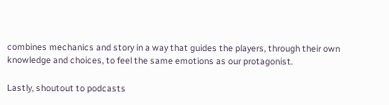combines mechanics and story in a way that guides the players, through their own knowledge and choices, to feel the same emotions as our protagonist.

Lastly, shoutout to podcasts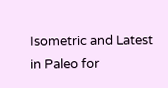Isometric and Latest in Paleo for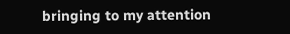bringing to my attention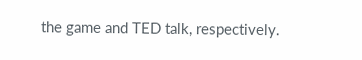the game and TED talk, respectively.